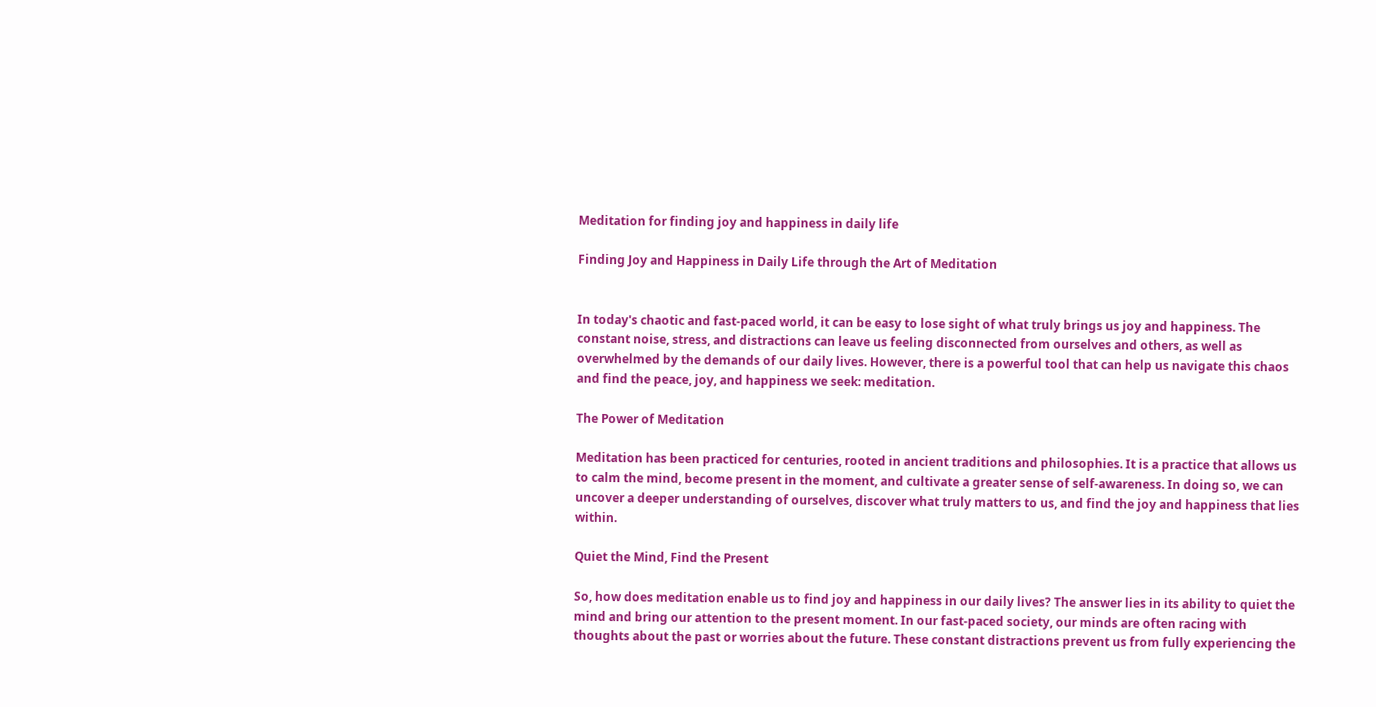Meditation for finding joy and happiness in daily life

Finding Joy and Happiness in Daily Life through the Art of Meditation


In today's chaotic and fast-paced world, it can be easy to lose sight of what truly brings us joy and happiness. The constant noise, stress, and distractions can leave us feeling disconnected from ourselves and others, as well as overwhelmed by the demands of our daily lives. However, there is a powerful tool that can help us navigate this chaos and find the peace, joy, and happiness we seek: meditation.

The Power of Meditation

Meditation has been practiced for centuries, rooted in ancient traditions and philosophies. It is a practice that allows us to calm the mind, become present in the moment, and cultivate a greater sense of self-awareness. In doing so, we can uncover a deeper understanding of ourselves, discover what truly matters to us, and find the joy and happiness that lies within.

Quiet the Mind, Find the Present

So, how does meditation enable us to find joy and happiness in our daily lives? The answer lies in its ability to quiet the mind and bring our attention to the present moment. In our fast-paced society, our minds are often racing with thoughts about the past or worries about the future. These constant distractions prevent us from fully experiencing the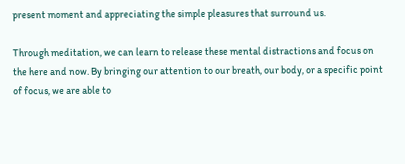present moment and appreciating the simple pleasures that surround us.

Through meditation, we can learn to release these mental distractions and focus on the here and now. By bringing our attention to our breath, our body, or a specific point of focus, we are able to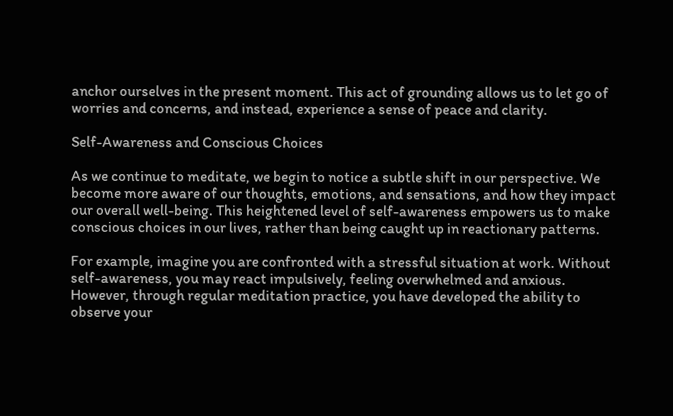anchor ourselves in the present moment. This act of grounding allows us to let go of worries and concerns, and instead, experience a sense of peace and clarity.

Self-Awareness and Conscious Choices

As we continue to meditate, we begin to notice a subtle shift in our perspective. We become more aware of our thoughts, emotions, and sensations, and how they impact our overall well-being. This heightened level of self-awareness empowers us to make conscious choices in our lives, rather than being caught up in reactionary patterns.

For example, imagine you are confronted with a stressful situation at work. Without self-awareness, you may react impulsively, feeling overwhelmed and anxious. However, through regular meditation practice, you have developed the ability to observe your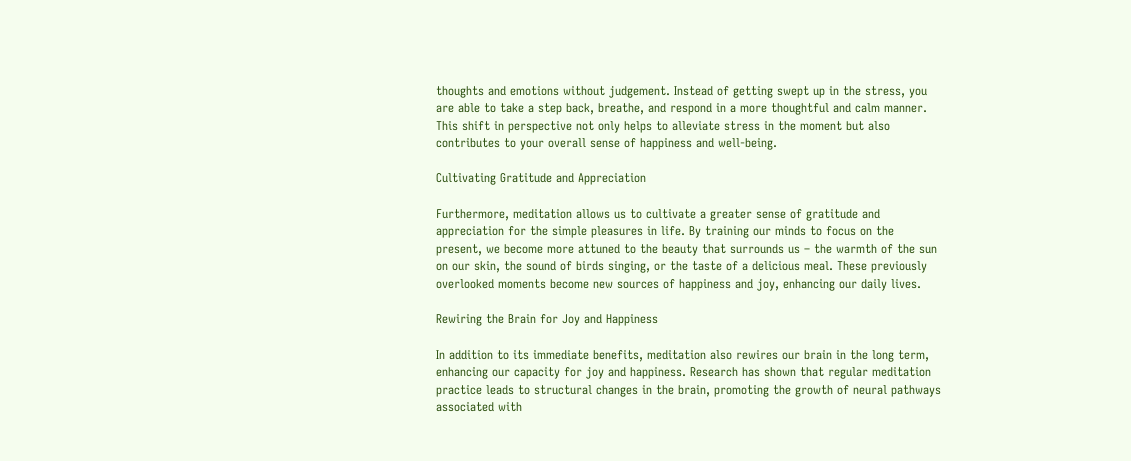thoughts and emotions without judgement. Instead of getting swept up in the stress, you are able to take a step back, breathe, and respond in a more thoughtful and calm manner. This shift in perspective not only helps to alleviate stress in the moment but also contributes to your overall sense of happiness and well-being.

Cultivating Gratitude and Appreciation

Furthermore, meditation allows us to cultivate a greater sense of gratitude and appreciation for the simple pleasures in life. By training our minds to focus on the present, we become more attuned to the beauty that surrounds us – the warmth of the sun on our skin, the sound of birds singing, or the taste of a delicious meal. These previously overlooked moments become new sources of happiness and joy, enhancing our daily lives.

Rewiring the Brain for Joy and Happiness

In addition to its immediate benefits, meditation also rewires our brain in the long term, enhancing our capacity for joy and happiness. Research has shown that regular meditation practice leads to structural changes in the brain, promoting the growth of neural pathways associated with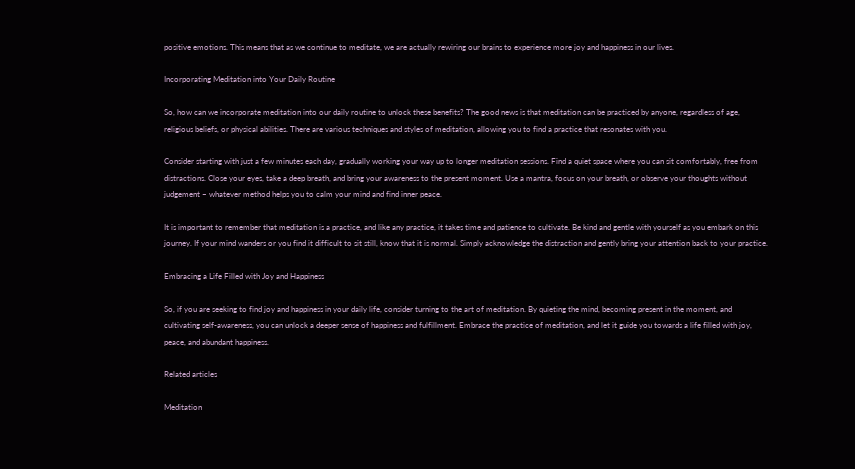positive emotions. This means that as we continue to meditate, we are actually rewiring our brains to experience more joy and happiness in our lives.

Incorporating Meditation into Your Daily Routine

So, how can we incorporate meditation into our daily routine to unlock these benefits? The good news is that meditation can be practiced by anyone, regardless of age, religious beliefs, or physical abilities. There are various techniques and styles of meditation, allowing you to find a practice that resonates with you.

Consider starting with just a few minutes each day, gradually working your way up to longer meditation sessions. Find a quiet space where you can sit comfortably, free from distractions. Close your eyes, take a deep breath, and bring your awareness to the present moment. Use a mantra, focus on your breath, or observe your thoughts without judgement – whatever method helps you to calm your mind and find inner peace.

It is important to remember that meditation is a practice, and like any practice, it takes time and patience to cultivate. Be kind and gentle with yourself as you embark on this journey. If your mind wanders or you find it difficult to sit still, know that it is normal. Simply acknowledge the distraction and gently bring your attention back to your practice.

Embracing a Life Filled with Joy and Happiness

So, if you are seeking to find joy and happiness in your daily life, consider turning to the art of meditation. By quieting the mind, becoming present in the moment, and cultivating self-awareness, you can unlock a deeper sense of happiness and fulfillment. Embrace the practice of meditation, and let it guide you towards a life filled with joy, peace, and abundant happiness.

Related articles

Meditation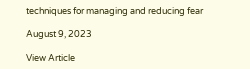techniques for managing and reducing fear

August 9, 2023

View Article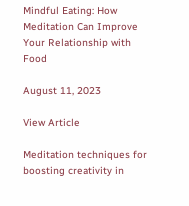Mindful Eating: How Meditation Can Improve Your Relationship with Food

August 11, 2023

View Article

Meditation techniques for boosting creativity in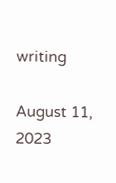writing

August 11, 2023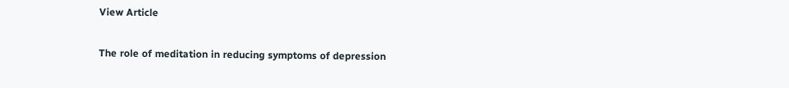View Article

The role of meditation in reducing symptoms of depression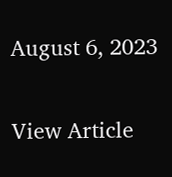August 6, 2023

View Article